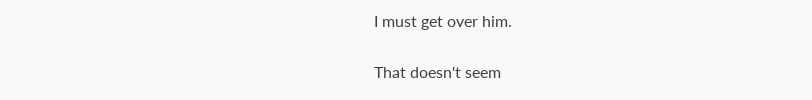I must get over him.

That doesn't seem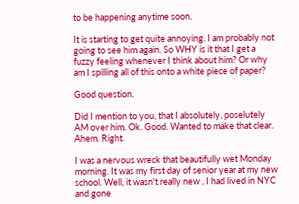to be happening anytime soon.

It is starting to get quite annoying. I am probably not going to see him again. So WHY is it that I get a fuzzy feeling whenever I think about him? Or why am I spilling all of this onto a white piece of paper?

Good question.

Did I mention to you, that I absolutely, poselutely AM over him. Ok. Good. Wanted to make that clear. Ahem. Right.

I was a nervous wreck that beautifully wet Monday morning. It was my first day of senior year at my new school. Well, it wasn't really new , I had lived in NYC and gone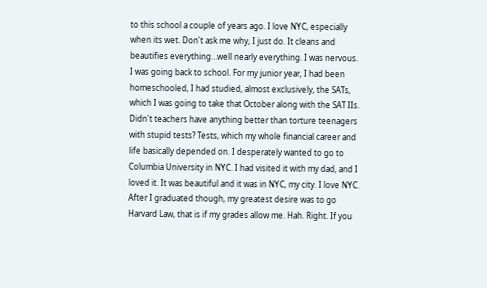to this school a couple of years ago. I love NYC, especially when its wet. Don't ask me why, I just do. It cleans and beautifies everything…well nearly everything. I was nervous. I was going back to school. For my junior year, I had been homeschooled, I had studied, almost exclusively, the SATs, which I was going to take that October along with the SAT IIs. Didn't teachers have anything better than torture teenagers with stupid tests? Tests, which my whole financial career and life basically depended on. I desperately wanted to go to Columbia University in NYC. I had visited it with my dad, and I loved it. It was beautiful and it was in NYC, my city. I love NYC. After I graduated though, my greatest desire was to go Harvard Law, that is if my grades allow me. Hah. Right. If you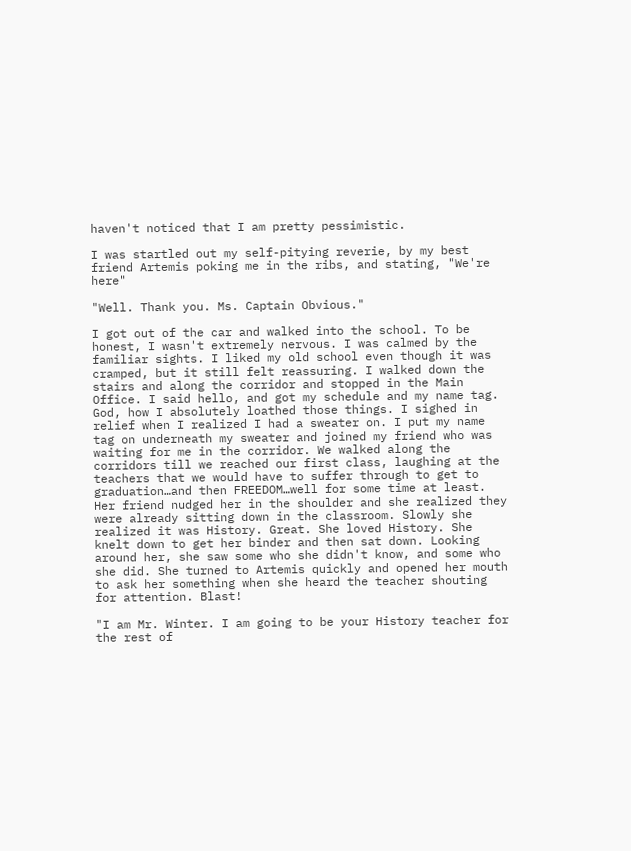haven't noticed that I am pretty pessimistic.

I was startled out my self-pitying reverie, by my best friend Artemis poking me in the ribs, and stating, "We're here"

"Well. Thank you. Ms. Captain Obvious."

I got out of the car and walked into the school. To be honest, I wasn't extremely nervous. I was calmed by the familiar sights. I liked my old school even though it was cramped, but it still felt reassuring. I walked down the stairs and along the corridor and stopped in the Main Office. I said hello, and got my schedule and my name tag. God, how I absolutely loathed those things. I sighed in relief when I realized I had a sweater on. I put my name tag on underneath my sweater and joined my friend who was waiting for me in the corridor. We walked along the corridors till we reached our first class, laughing at the teachers that we would have to suffer through to get to graduation…and then FREEDOM…well for some time at least. Her friend nudged her in the shoulder and she realized they were already sitting down in the classroom. Slowly she realized it was History. Great. She loved History. She knelt down to get her binder and then sat down. Looking around her, she saw some who she didn't know, and some who she did. She turned to Artemis quickly and opened her mouth to ask her something when she heard the teacher shouting for attention. Blast!

"I am Mr. Winter. I am going to be your History teacher for the rest of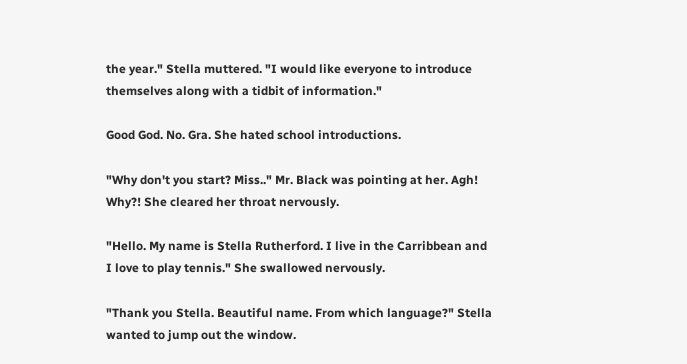the year." Stella muttered. "I would like everyone to introduce themselves along with a tidbit of information."

Good God. No. Gra. She hated school introductions.

"Why don't you start? Miss.." Mr. Black was pointing at her. Agh! Why?! She cleared her throat nervously.

"Hello. My name is Stella Rutherford. I live in the Carribbean and I love to play tennis." She swallowed nervously.

"Thank you Stella. Beautiful name. From which language?" Stella wanted to jump out the window.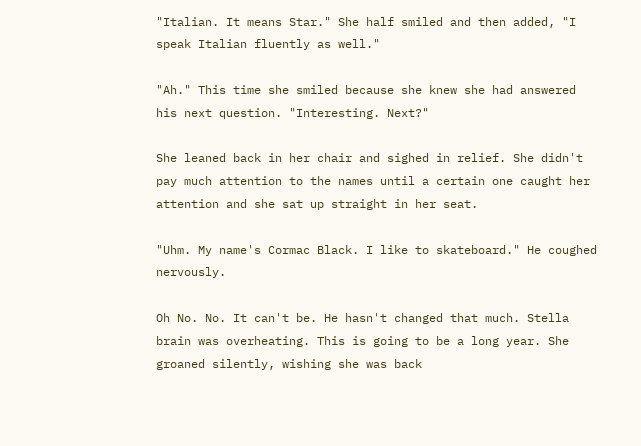"Italian. It means Star." She half smiled and then added, "I speak Italian fluently as well."

"Ah." This time she smiled because she knew she had answered his next question. "Interesting. Next?"

She leaned back in her chair and sighed in relief. She didn't pay much attention to the names until a certain one caught her attention and she sat up straight in her seat.

"Uhm. My name's Cormac Black. I like to skateboard." He coughed nervously.

Oh No. No. It can't be. He hasn't changed that much. Stella brain was overheating. This is going to be a long year. She groaned silently, wishing she was back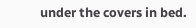under the covers in bed.